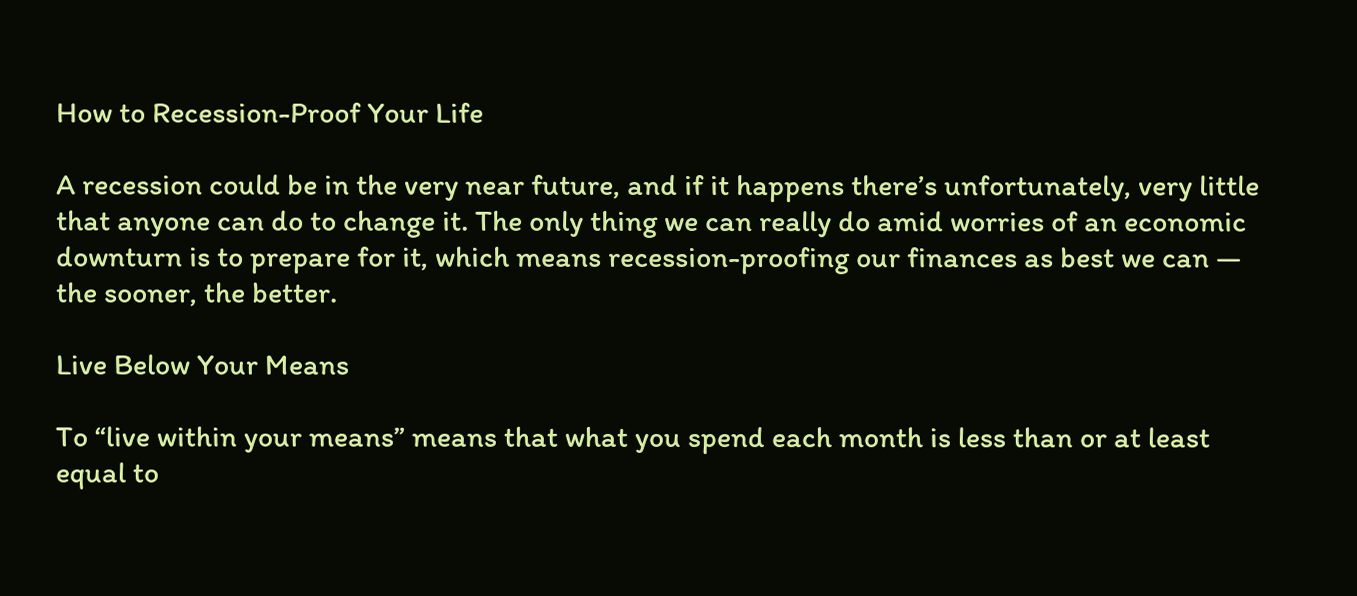How to Recession-Proof Your Life

A recession could be in the very near future, and if it happens there’s unfortunately, very little that anyone can do to change it. The only thing we can really do amid worries of an economic downturn is to prepare for it, which means recession-proofing our finances as best we can — the sooner, the better.

Live Below Your Means

To “live within your means” means that what you spend each month is less than or at least equal to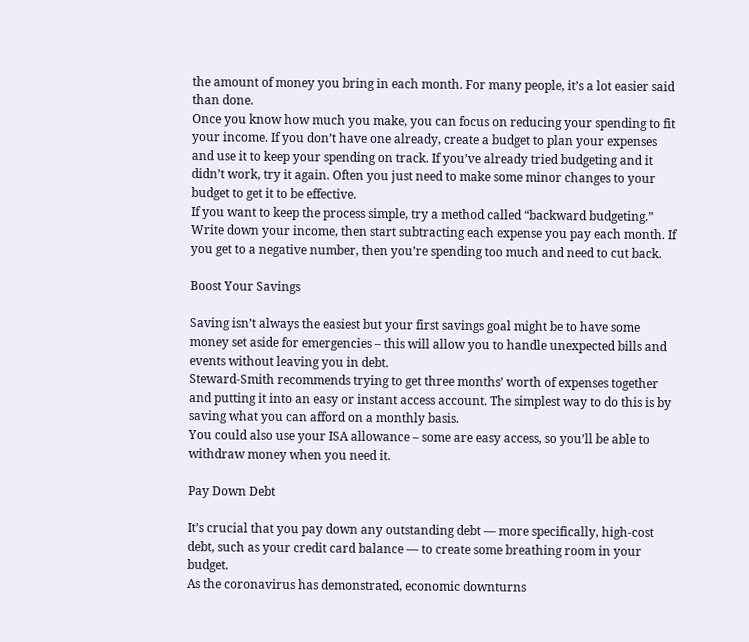the amount of money you bring in each month. For many people, it’s a lot easier said than done.
Once you know how much you make, you can focus on reducing your spending to fit your income. If you don’t have one already, create a budget to plan your expenses and use it to keep your spending on track. If you’ve already tried budgeting and it didn’t work, try it again. Often you just need to make some minor changes to your budget to get it to be effective.
If you want to keep the process simple, try a method called “backward budgeting.” Write down your income, then start subtracting each expense you pay each month. If you get to a negative number, then you’re spending too much and need to cut back.

Boost Your Savings

Saving isn’t always the easiest but your first savings goal might be to have some money set aside for emergencies – this will allow you to handle unexpected bills and events without leaving you in debt.
Steward-Smith recommends trying to get three months’ worth of expenses together and putting it into an easy or instant access account. The simplest way to do this is by saving what you can afford on a monthly basis.
You could also use your ISA allowance – some are easy access, so you’ll be able to withdraw money when you need it.

Pay Down Debt

It’s crucial that you pay down any outstanding debt — more specifically, high-cost debt, such as your credit card balance — to create some breathing room in your budget.
As the coronavirus has demonstrated, economic downturns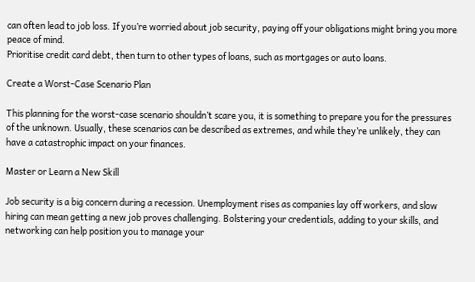can often lead to job loss. If you’re worried about job security, paying off your obligations might bring you more peace of mind.
Prioritise credit card debt, then turn to other types of loans, such as mortgages or auto loans.

Create a Worst-Case Scenario Plan

This planning for the worst-case scenario shouldn’t scare you, it is something to prepare you for the pressures of the unknown. Usually, these scenarios can be described as extremes, and while they’re unlikely, they can have a catastrophic impact on your finances.

Master or Learn a New Skill

Job security is a big concern during a recession. Unemployment rises as companies lay off workers, and slow hiring can mean getting a new job proves challenging. Bolstering your credentials, adding to your skills, and networking can help position you to manage your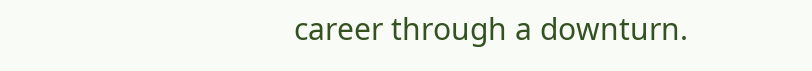career through a downturn.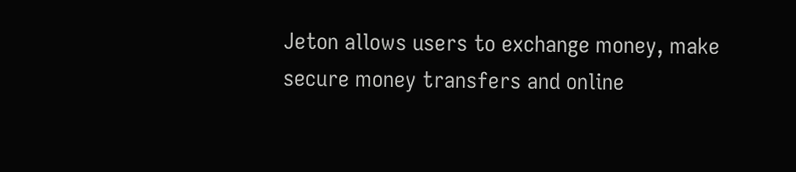Jeton allows users to exchange money, make secure money transfers and online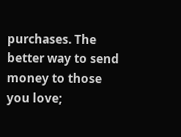purchases. The better way to send money to those you love;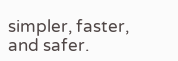simpler, faster, and safer.